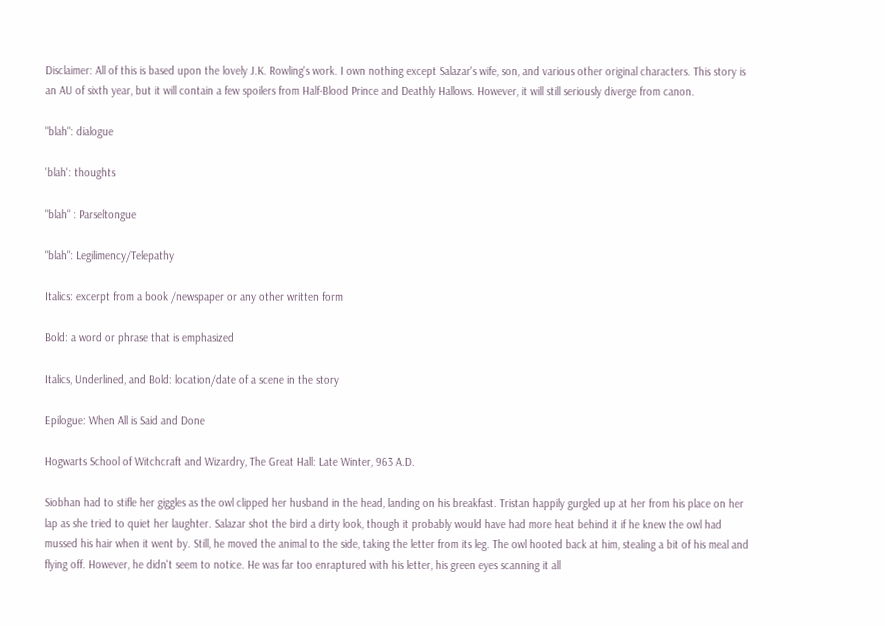Disclaimer: All of this is based upon the lovely J.K. Rowling's work. I own nothing except Salazar's wife, son, and various other original characters. This story is an AU of sixth year, but it will contain a few spoilers from Half-Blood Prince and Deathly Hallows. However, it will still seriously diverge from canon.

"blah": dialogue

'blah': thoughts

"blah" : Parseltongue

"blah": Legilimency/Telepathy

Italics: excerpt from a book /newspaper or any other written form

Bold: a word or phrase that is emphasized

Italics, Underlined, and Bold: location/date of a scene in the story

Epilogue: When All is Said and Done

Hogwarts School of Witchcraft and Wizardry, The Great Hall: Late Winter, 963 A.D.

Siobhan had to stifle her giggles as the owl clipped her husband in the head, landing on his breakfast. Tristan happily gurgled up at her from his place on her lap as she tried to quiet her laughter. Salazar shot the bird a dirty look, though it probably would have had more heat behind it if he knew the owl had mussed his hair when it went by. Still, he moved the animal to the side, taking the letter from its leg. The owl hooted back at him, stealing a bit of his meal and flying off. However, he didn't seem to notice. He was far too enraptured with his letter, his green eyes scanning it all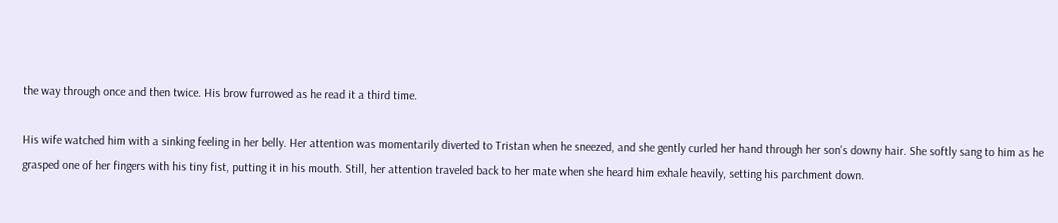the way through once and then twice. His brow furrowed as he read it a third time.

His wife watched him with a sinking feeling in her belly. Her attention was momentarily diverted to Tristan when he sneezed, and she gently curled her hand through her son's downy hair. She softly sang to him as he grasped one of her fingers with his tiny fist, putting it in his mouth. Still, her attention traveled back to her mate when she heard him exhale heavily, setting his parchment down.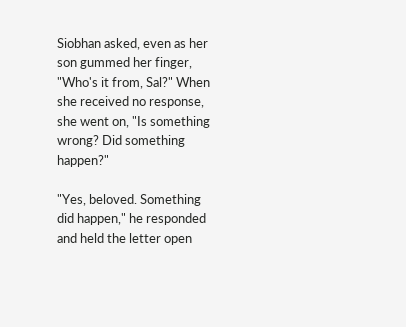Siobhan asked, even as her son gummed her finger, "Who's it from, Sal?" When she received no response, she went on, "Is something wrong? Did something happen?"

"Yes, beloved. Something did happen," he responded and held the letter open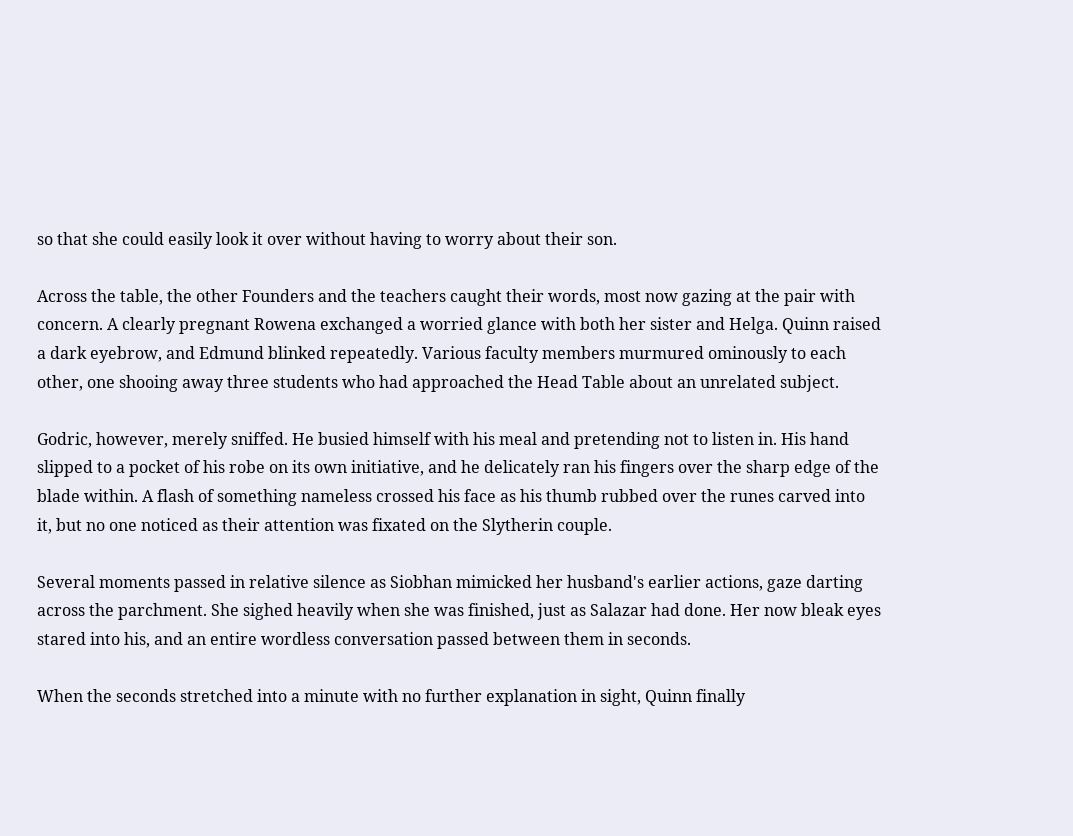so that she could easily look it over without having to worry about their son.

Across the table, the other Founders and the teachers caught their words, most now gazing at the pair with concern. A clearly pregnant Rowena exchanged a worried glance with both her sister and Helga. Quinn raised a dark eyebrow, and Edmund blinked repeatedly. Various faculty members murmured ominously to each other, one shooing away three students who had approached the Head Table about an unrelated subject.

Godric, however, merely sniffed. He busied himself with his meal and pretending not to listen in. His hand slipped to a pocket of his robe on its own initiative, and he delicately ran his fingers over the sharp edge of the blade within. A flash of something nameless crossed his face as his thumb rubbed over the runes carved into it, but no one noticed as their attention was fixated on the Slytherin couple.

Several moments passed in relative silence as Siobhan mimicked her husband's earlier actions, gaze darting across the parchment. She sighed heavily when she was finished, just as Salazar had done. Her now bleak eyes stared into his, and an entire wordless conversation passed between them in seconds.

When the seconds stretched into a minute with no further explanation in sight, Quinn finally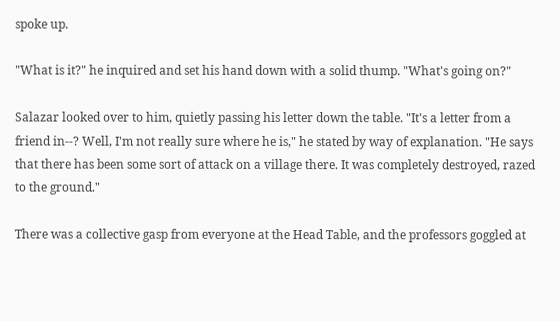spoke up.

"What is it?" he inquired and set his hand down with a solid thump. "What's going on?"

Salazar looked over to him, quietly passing his letter down the table. "It's a letter from a friend in--? Well, I'm not really sure where he is," he stated by way of explanation. "He says that there has been some sort of attack on a village there. It was completely destroyed, razed to the ground."

There was a collective gasp from everyone at the Head Table, and the professors goggled at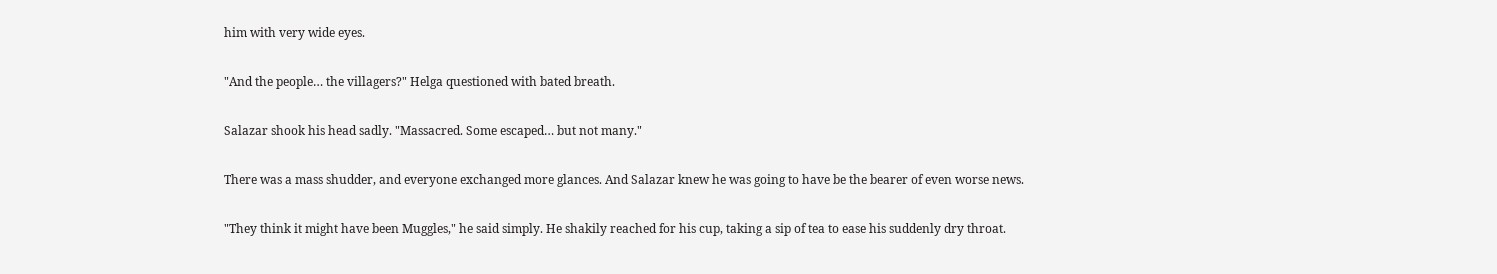him with very wide eyes.

"And the people… the villagers?" Helga questioned with bated breath.

Salazar shook his head sadly. "Massacred. Some escaped… but not many."

There was a mass shudder, and everyone exchanged more glances. And Salazar knew he was going to have be the bearer of even worse news.

"They think it might have been Muggles," he said simply. He shakily reached for his cup, taking a sip of tea to ease his suddenly dry throat.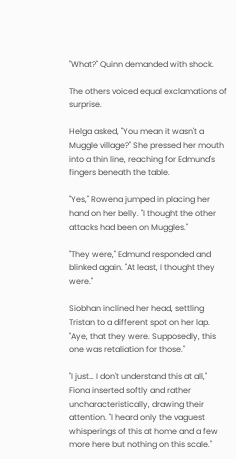"What?" Quinn demanded with shock.

The others voiced equal exclamations of surprise.

Helga asked, "You mean it wasn't a Muggle village?" She pressed her mouth into a thin line, reaching for Edmund's fingers beneath the table.

"Yes," Rowena jumped in placing her hand on her belly. "I thought the other attacks had been on Muggles."

"They were," Edmund responded and blinked again. "At least, I thought they were."

Siobhan inclined her head, settling Tristan to a different spot on her lap. "Aye, that they were. Supposedly, this one was retaliation for those."

"I just… I don't understand this at all," Fiona inserted softly and rather uncharacteristically, drawing their attention. "I heard only the vaguest whisperings of this at home and a few more here but nothing on this scale."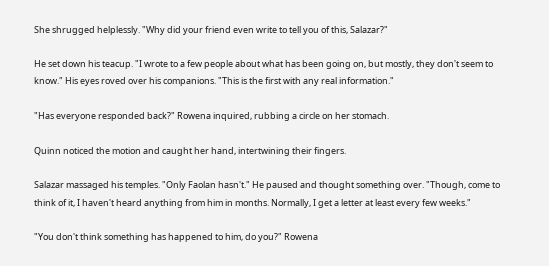She shrugged helplessly. "Why did your friend even write to tell you of this, Salazar?"

He set down his teacup. "I wrote to a few people about what has been going on, but mostly, they don't seem to know." His eyes roved over his companions. "This is the first with any real information."

"Has everyone responded back?" Rowena inquired, rubbing a circle on her stomach.

Quinn noticed the motion and caught her hand, intertwining their fingers.

Salazar massaged his temples. "Only Faolan hasn't." He paused and thought something over. "Though, come to think of it, I haven't heard anything from him in months. Normally, I get a letter at least every few weeks."

"You don't think something has happened to him, do you?" Rowena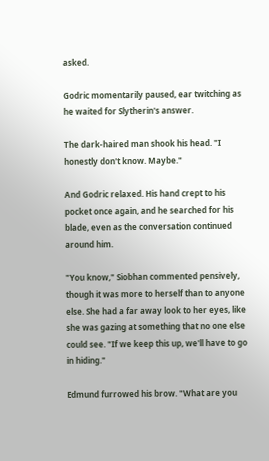asked.

Godric momentarily paused, ear twitching as he waited for Slytherin's answer.

The dark-haired man shook his head. "I honestly don't know. Maybe."

And Godric relaxed. His hand crept to his pocket once again, and he searched for his blade, even as the conversation continued around him.

"You know," Siobhan commented pensively, though it was more to herself than to anyone else. She had a far away look to her eyes, like she was gazing at something that no one else could see. "If we keep this up, we'll have to go in hiding."

Edmund furrowed his brow. "What are you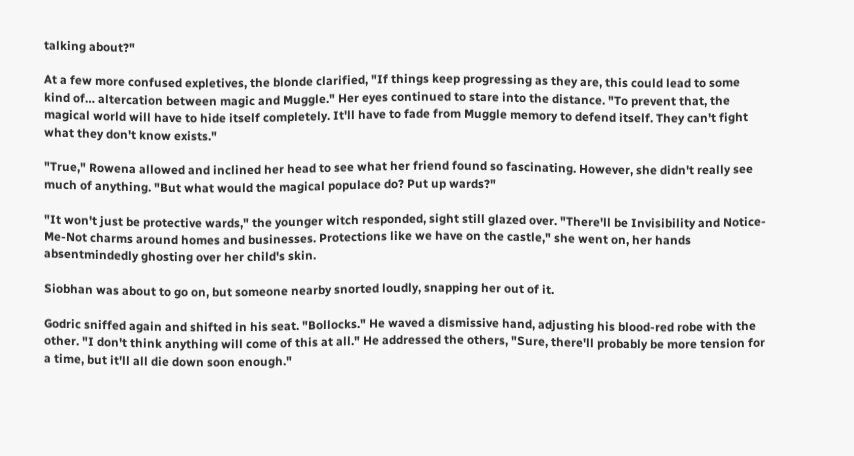talking about?"

At a few more confused expletives, the blonde clarified, "If things keep progressing as they are, this could lead to some kind of… altercation between magic and Muggle." Her eyes continued to stare into the distance. "To prevent that, the magical world will have to hide itself completely. It'll have to fade from Muggle memory to defend itself. They can't fight what they don't know exists."

"True," Rowena allowed and inclined her head to see what her friend found so fascinating. However, she didn't really see much of anything. "But what would the magical populace do? Put up wards?"

"It won't just be protective wards," the younger witch responded, sight still glazed over. "There'll be Invisibility and Notice-Me-Not charms around homes and businesses. Protections like we have on the castle," she went on, her hands absentmindedly ghosting over her child's skin.

Siobhan was about to go on, but someone nearby snorted loudly, snapping her out of it.

Godric sniffed again and shifted in his seat. "Bollocks." He waved a dismissive hand, adjusting his blood-red robe with the other. "I don't think anything will come of this at all." He addressed the others, "Sure, there'll probably be more tension for a time, but it'll all die down soon enough."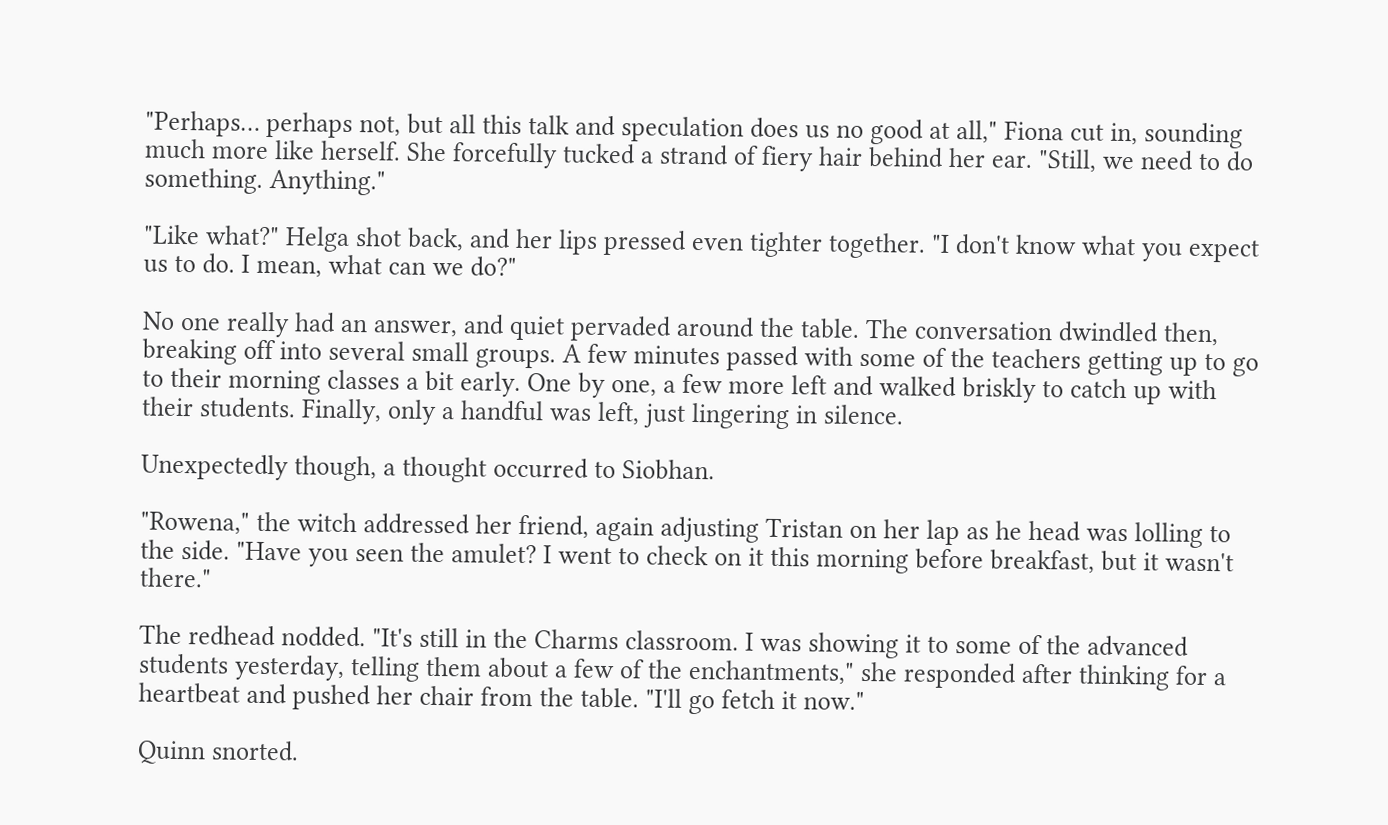"Perhaps… perhaps not, but all this talk and speculation does us no good at all," Fiona cut in, sounding much more like herself. She forcefully tucked a strand of fiery hair behind her ear. "Still, we need to do something. Anything."

"Like what?" Helga shot back, and her lips pressed even tighter together. "I don't know what you expect us to do. I mean, what can we do?"

No one really had an answer, and quiet pervaded around the table. The conversation dwindled then, breaking off into several small groups. A few minutes passed with some of the teachers getting up to go to their morning classes a bit early. One by one, a few more left and walked briskly to catch up with their students. Finally, only a handful was left, just lingering in silence.

Unexpectedly though, a thought occurred to Siobhan.

"Rowena," the witch addressed her friend, again adjusting Tristan on her lap as he head was lolling to the side. "Have you seen the amulet? I went to check on it this morning before breakfast, but it wasn't there."

The redhead nodded. "It's still in the Charms classroom. I was showing it to some of the advanced students yesterday, telling them about a few of the enchantments," she responded after thinking for a heartbeat and pushed her chair from the table. "I'll go fetch it now."

Quinn snorted.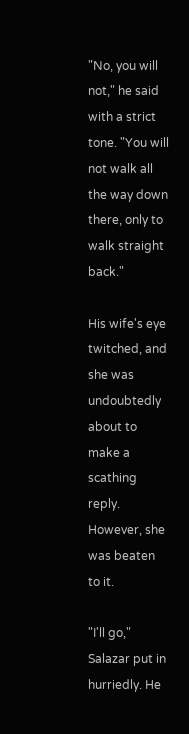"No, you will not," he said with a strict tone. "You will not walk all the way down there, only to walk straight back."

His wife's eye twitched, and she was undoubtedly about to make a scathing reply. However, she was beaten to it.

"I'll go," Salazar put in hurriedly. He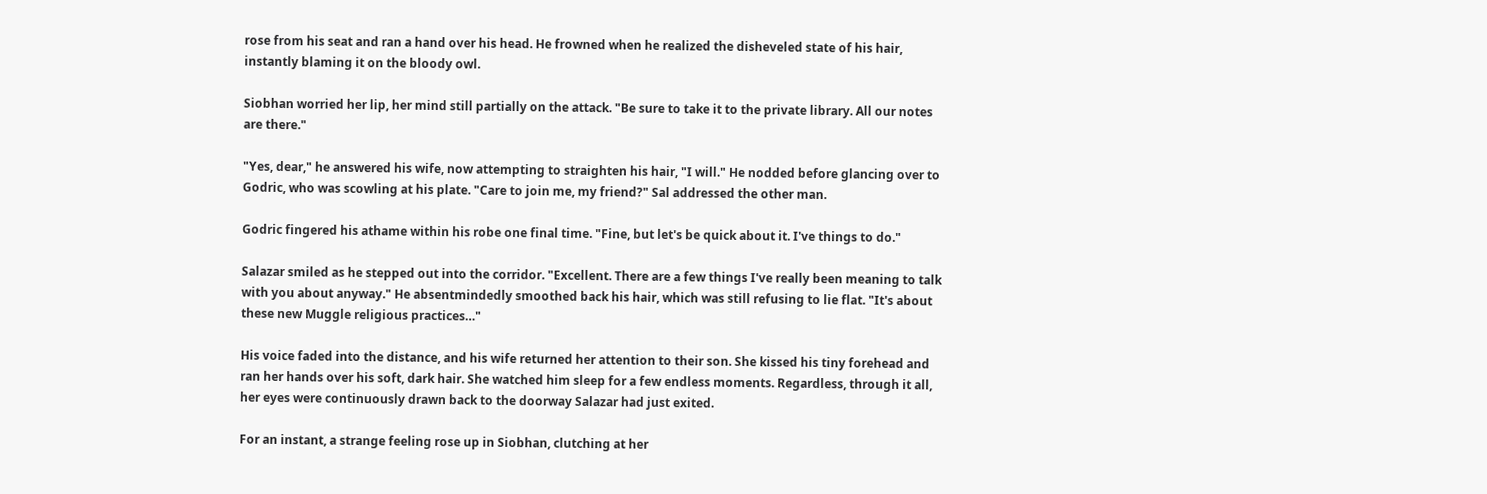rose from his seat and ran a hand over his head. He frowned when he realized the disheveled state of his hair, instantly blaming it on the bloody owl.

Siobhan worried her lip, her mind still partially on the attack. "Be sure to take it to the private library. All our notes are there."

"Yes, dear," he answered his wife, now attempting to straighten his hair, "I will." He nodded before glancing over to Godric, who was scowling at his plate. "Care to join me, my friend?" Sal addressed the other man.

Godric fingered his athame within his robe one final time. "Fine, but let's be quick about it. I've things to do."

Salazar smiled as he stepped out into the corridor. "Excellent. There are a few things I've really been meaning to talk with you about anyway." He absentmindedly smoothed back his hair, which was still refusing to lie flat. "It's about these new Muggle religious practices…"

His voice faded into the distance, and his wife returned her attention to their son. She kissed his tiny forehead and ran her hands over his soft, dark hair. She watched him sleep for a few endless moments. Regardless, through it all, her eyes were continuously drawn back to the doorway Salazar had just exited.

For an instant, a strange feeling rose up in Siobhan, clutching at her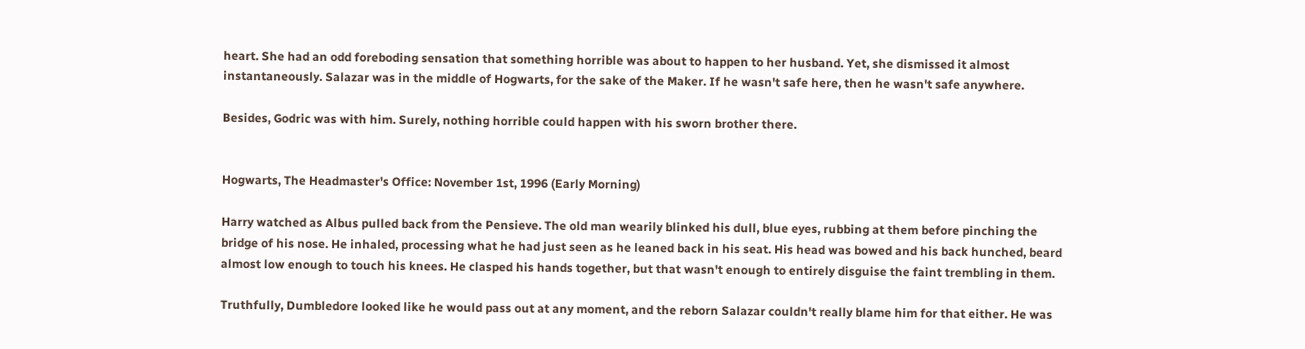heart. She had an odd foreboding sensation that something horrible was about to happen to her husband. Yet, she dismissed it almost instantaneously. Salazar was in the middle of Hogwarts, for the sake of the Maker. If he wasn't safe here, then he wasn't safe anywhere.

Besides, Godric was with him. Surely, nothing horrible could happen with his sworn brother there.


Hogwarts, The Headmaster's Office: November 1st, 1996 (Early Morning)

Harry watched as Albus pulled back from the Pensieve. The old man wearily blinked his dull, blue eyes, rubbing at them before pinching the bridge of his nose. He inhaled, processing what he had just seen as he leaned back in his seat. His head was bowed and his back hunched, beard almost low enough to touch his knees. He clasped his hands together, but that wasn't enough to entirely disguise the faint trembling in them.

Truthfully, Dumbledore looked like he would pass out at any moment, and the reborn Salazar couldn't really blame him for that either. He was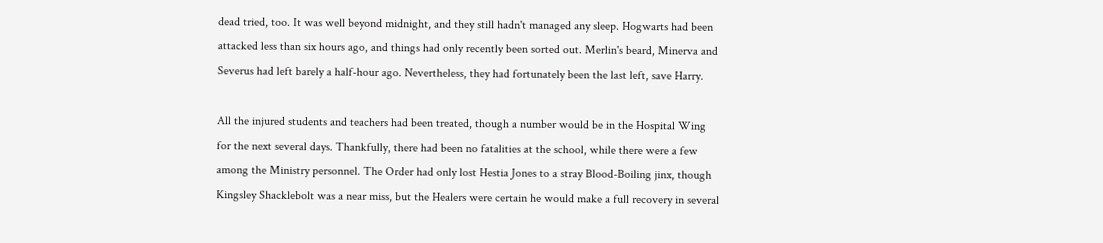dead tried, too. It was well beyond midnight, and they still hadn't managed any sleep. Hogwarts had been attacked less than six hours ago, and things had only recently been sorted out. Merlin's beard, Minerva and Severus had left barely a half-hour ago. Nevertheless, they had fortunately been the last left, save Harry.

All the injured students and teachers had been treated, though a number would be in the Hospital Wing for the next several days. Thankfully, there had been no fatalities at the school, while there were a few among the Ministry personnel. The Order had only lost Hestia Jones to a stray Blood-Boiling jinx, though Kingsley Shacklebolt was a near miss, but the Healers were certain he would make a full recovery in several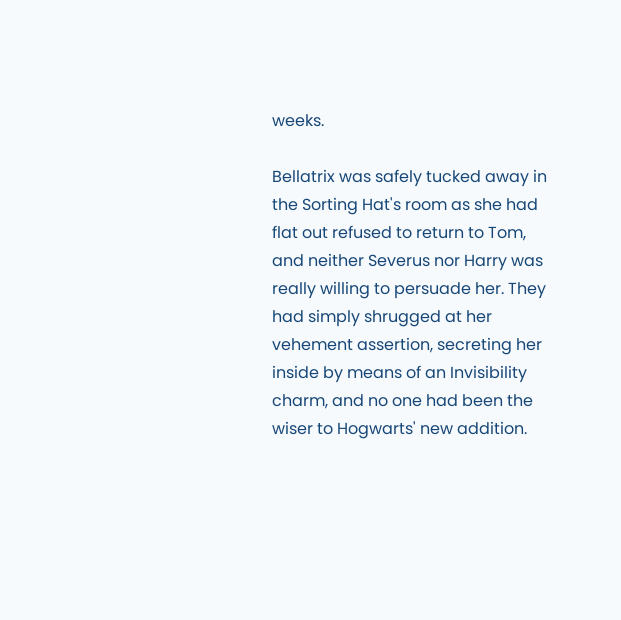weeks.

Bellatrix was safely tucked away in the Sorting Hat's room as she had flat out refused to return to Tom, and neither Severus nor Harry was really willing to persuade her. They had simply shrugged at her vehement assertion, secreting her inside by means of an Invisibility charm, and no one had been the wiser to Hogwarts' new addition.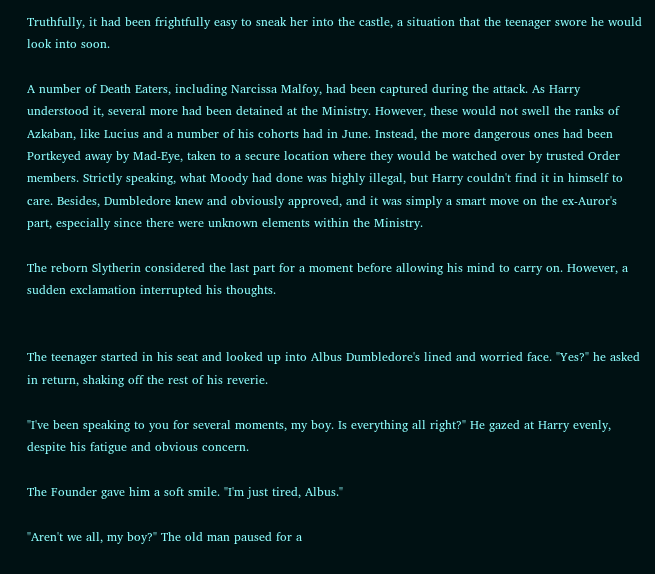Truthfully, it had been frightfully easy to sneak her into the castle, a situation that the teenager swore he would look into soon.

A number of Death Eaters, including Narcissa Malfoy, had been captured during the attack. As Harry understood it, several more had been detained at the Ministry. However, these would not swell the ranks of Azkaban, like Lucius and a number of his cohorts had in June. Instead, the more dangerous ones had been Portkeyed away by Mad-Eye, taken to a secure location where they would be watched over by trusted Order members. Strictly speaking, what Moody had done was highly illegal, but Harry couldn't find it in himself to care. Besides, Dumbledore knew and obviously approved, and it was simply a smart move on the ex-Auror's part, especially since there were unknown elements within the Ministry.

The reborn Slytherin considered the last part for a moment before allowing his mind to carry on. However, a sudden exclamation interrupted his thoughts.


The teenager started in his seat and looked up into Albus Dumbledore's lined and worried face. "Yes?" he asked in return, shaking off the rest of his reverie.

"I've been speaking to you for several moments, my boy. Is everything all right?" He gazed at Harry evenly, despite his fatigue and obvious concern.

The Founder gave him a soft smile. "I'm just tired, Albus."

"Aren't we all, my boy?" The old man paused for a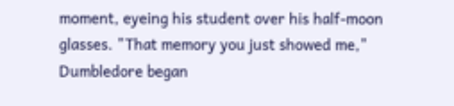moment, eyeing his student over his half-moon glasses. "That memory you just showed me," Dumbledore began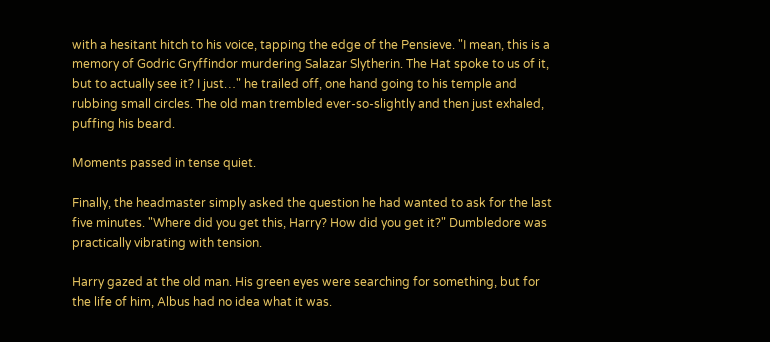with a hesitant hitch to his voice, tapping the edge of the Pensieve. "I mean, this is a memory of Godric Gryffindor murdering Salazar Slytherin. The Hat spoke to us of it, but to actually see it? I just…" he trailed off, one hand going to his temple and rubbing small circles. The old man trembled ever-so-slightly and then just exhaled, puffing his beard.

Moments passed in tense quiet.

Finally, the headmaster simply asked the question he had wanted to ask for the last five minutes. "Where did you get this, Harry? How did you get it?" Dumbledore was practically vibrating with tension.

Harry gazed at the old man. His green eyes were searching for something, but for the life of him, Albus had no idea what it was.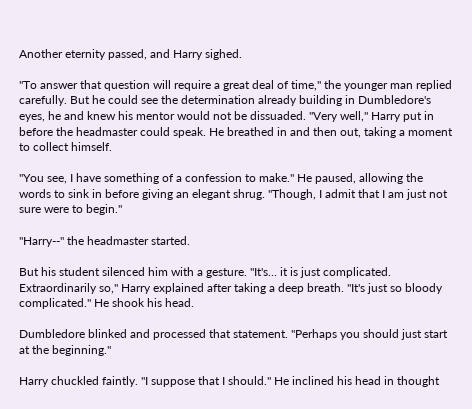Another eternity passed, and Harry sighed.

"To answer that question will require a great deal of time," the younger man replied carefully. But he could see the determination already building in Dumbledore's eyes, he and knew his mentor would not be dissuaded. "Very well," Harry put in before the headmaster could speak. He breathed in and then out, taking a moment to collect himself.

"You see, I have something of a confession to make." He paused, allowing the words to sink in before giving an elegant shrug. "Though, I admit that I am just not sure were to begin."

"Harry--" the headmaster started.

But his student silenced him with a gesture. "It's… it is just complicated. Extraordinarily so," Harry explained after taking a deep breath. "It's just so bloody complicated." He shook his head.

Dumbledore blinked and processed that statement. "Perhaps you should just start at the beginning."

Harry chuckled faintly. "I suppose that I should." He inclined his head in thought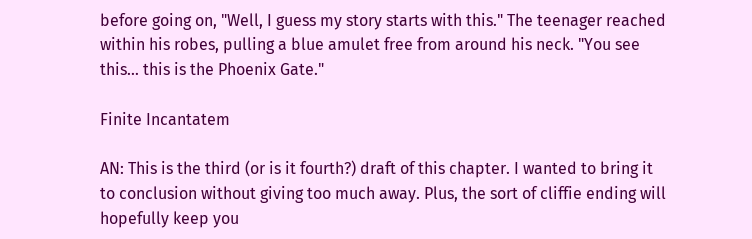before going on, "Well, I guess my story starts with this." The teenager reached within his robes, pulling a blue amulet free from around his neck. "You see this… this is the Phoenix Gate."

Finite Incantatem

AN: This is the third (or is it fourth?) draft of this chapter. I wanted to bring it to conclusion without giving too much away. Plus, the sort of cliffie ending will hopefully keep you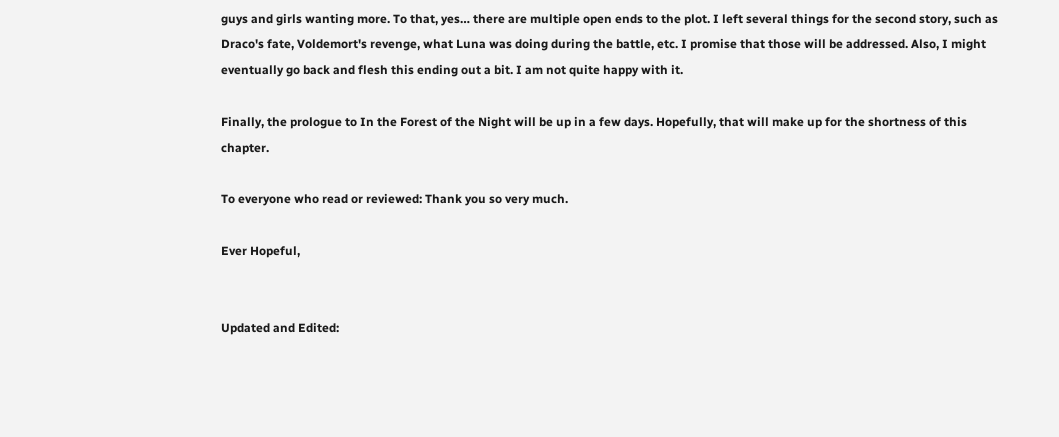guys and girls wanting more. To that, yes… there are multiple open ends to the plot. I left several things for the second story, such as Draco's fate, Voldemort's revenge, what Luna was doing during the battle, etc. I promise that those will be addressed. Also, I might eventually go back and flesh this ending out a bit. I am not quite happy with it.

Finally, the prologue to In the Forest of the Night will be up in a few days. Hopefully, that will make up for the shortness of this chapter.

To everyone who read or reviewed: Thank you so very much.

Ever Hopeful,


Updated and Edited: